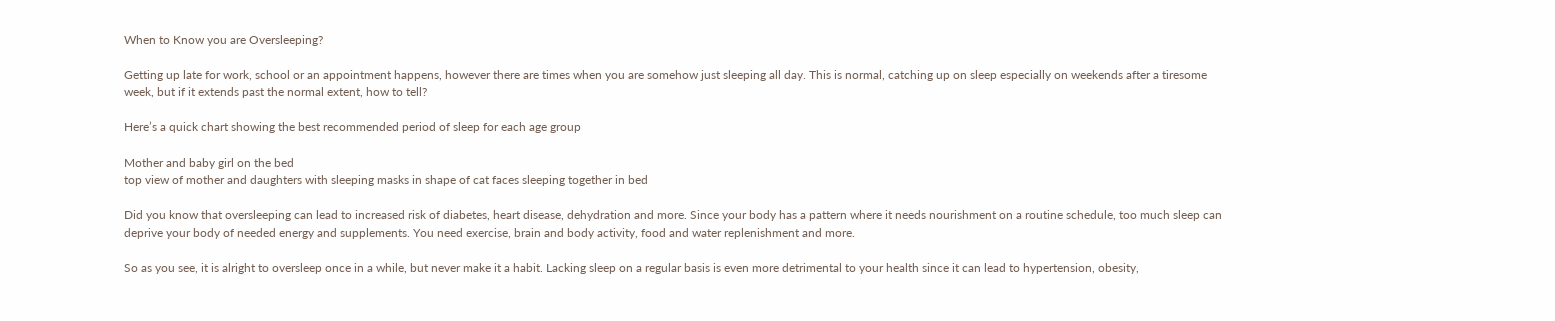When to Know you are Oversleeping?

Getting up late for work, school or an appointment happens, however there are times when you are somehow just sleeping all day. This is normal, catching up on sleep especially on weekends after a tiresome week, but if it extends past the normal extent, how to tell?

Here’s a quick chart showing the best recommended period of sleep for each age group

Mother and baby girl on the bed
top view of mother and daughters with sleeping masks in shape of cat faces sleeping together in bed

Did you know that oversleeping can lead to increased risk of diabetes, heart disease, dehydration and more. Since your body has a pattern where it needs nourishment on a routine schedule, too much sleep can deprive your body of needed energy and supplements. You need exercise, brain and body activity, food and water replenishment and more.

So as you see, it is alright to oversleep once in a while, but never make it a habit. Lacking sleep on a regular basis is even more detrimental to your health since it can lead to hypertension, obesity,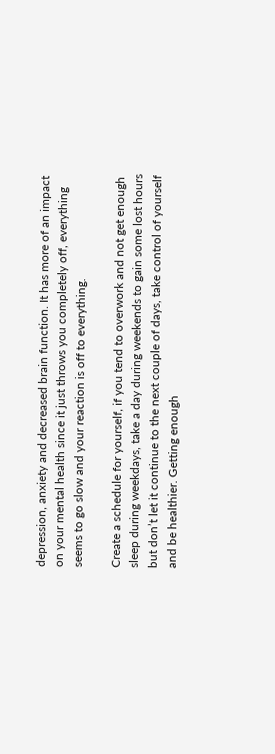depression, anxiety and decreased brain function. It has more of an impact on your mental health since it just throws you completely off, everything seems to go slow and your reaction is off to everything.

Create a schedule for yourself, if you tend to overwork and not get enough sleep during weekdays, take a day during weekends to gain some lost hours but don’t let it continue to the next couple of days, take control of yourself and be healthier. Getting enough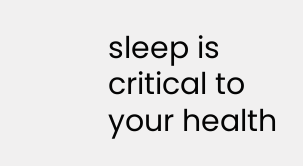sleep is critical to your health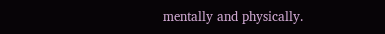mentally and physically.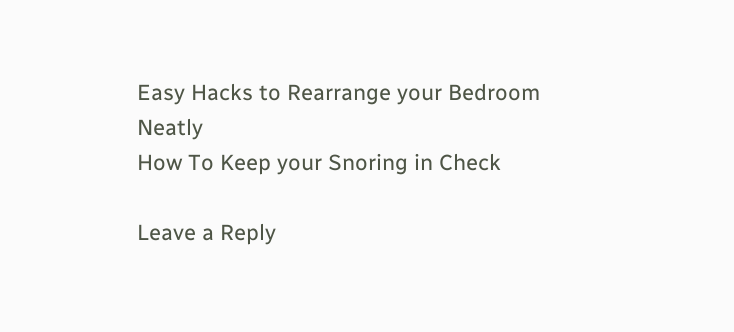Easy Hacks to Rearrange your Bedroom Neatly
How To Keep your Snoring in Check

Leave a Reply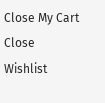Close My Cart
Close Wishlist